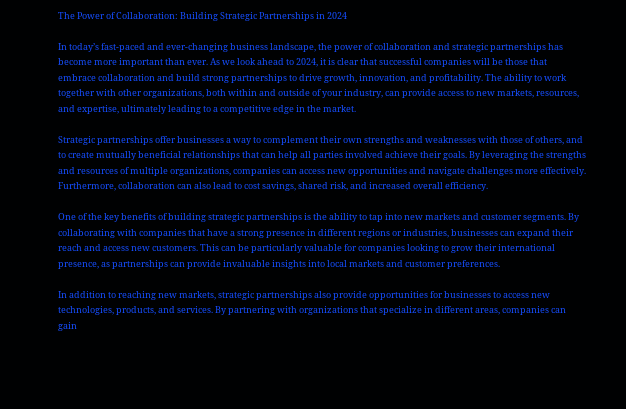The Power of Collaboration: Building Strategic Partnerships in 2024

In today’s fast-paced and ever-changing business landscape, the power of collaboration and strategic partnerships has become more important than ever. As we look ahead to 2024, it is clear that successful companies will be those that embrace collaboration and build strong partnerships to drive growth, innovation, and profitability. The ability to work together with other organizations, both within and outside of your industry, can provide access to new markets, resources, and expertise, ultimately leading to a competitive edge in the market.

Strategic partnerships offer businesses a way to complement their own strengths and weaknesses with those of others, and to create mutually beneficial relationships that can help all parties involved achieve their goals. By leveraging the strengths and resources of multiple organizations, companies can access new opportunities and navigate challenges more effectively. Furthermore, collaboration can also lead to cost savings, shared risk, and increased overall efficiency.

One of the key benefits of building strategic partnerships is the ability to tap into new markets and customer segments. By collaborating with companies that have a strong presence in different regions or industries, businesses can expand their reach and access new customers. This can be particularly valuable for companies looking to grow their international presence, as partnerships can provide invaluable insights into local markets and customer preferences.

In addition to reaching new markets, strategic partnerships also provide opportunities for businesses to access new technologies, products, and services. By partnering with organizations that specialize in different areas, companies can gain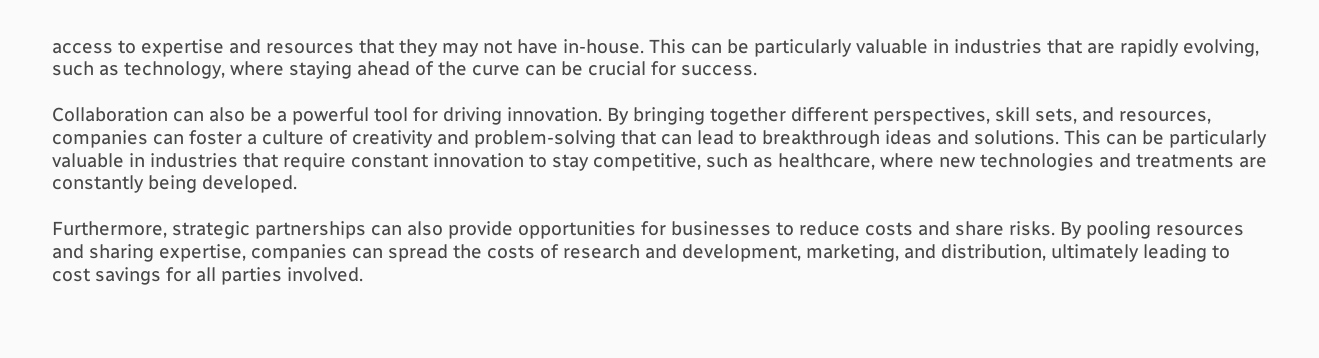access to expertise and resources that they may not have in-house. This can be particularly valuable in industries that are rapidly evolving, such as technology, where staying ahead of the curve can be crucial for success.

Collaboration can also be a powerful tool for driving innovation. By bringing together different perspectives, skill sets, and resources, companies can foster a culture of creativity and problem-solving that can lead to breakthrough ideas and solutions. This can be particularly valuable in industries that require constant innovation to stay competitive, such as healthcare, where new technologies and treatments are constantly being developed.

Furthermore, strategic partnerships can also provide opportunities for businesses to reduce costs and share risks. By pooling resources and sharing expertise, companies can spread the costs of research and development, marketing, and distribution, ultimately leading to cost savings for all parties involved.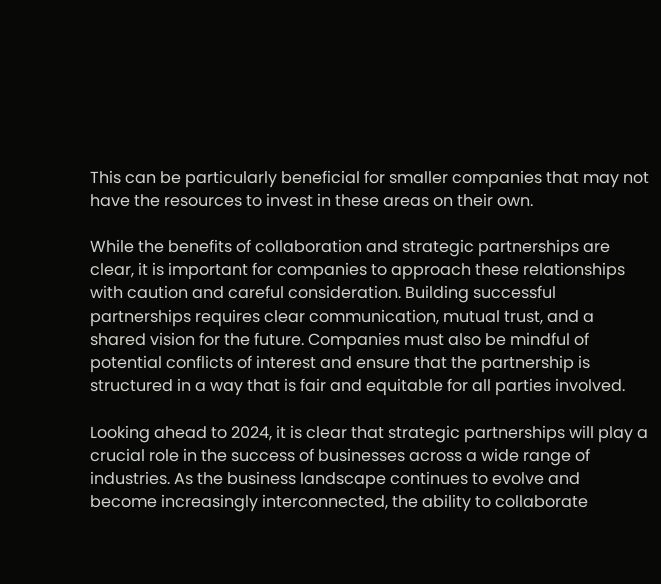This can be particularly beneficial for smaller companies that may not have the resources to invest in these areas on their own.

While the benefits of collaboration and strategic partnerships are clear, it is important for companies to approach these relationships with caution and careful consideration. Building successful partnerships requires clear communication, mutual trust, and a shared vision for the future. Companies must also be mindful of potential conflicts of interest and ensure that the partnership is structured in a way that is fair and equitable for all parties involved.

Looking ahead to 2024, it is clear that strategic partnerships will play a crucial role in the success of businesses across a wide range of industries. As the business landscape continues to evolve and become increasingly interconnected, the ability to collaborate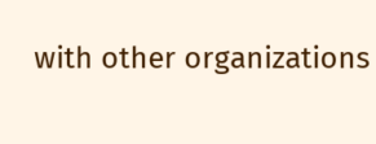with other organizations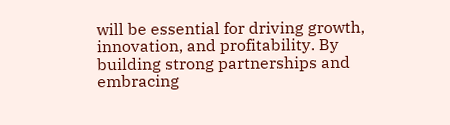will be essential for driving growth, innovation, and profitability. By building strong partnerships and embracing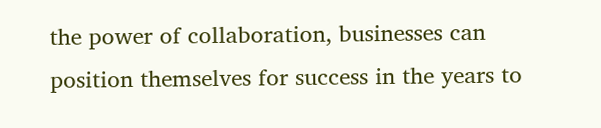the power of collaboration, businesses can position themselves for success in the years to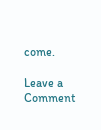come.

Leave a Comment